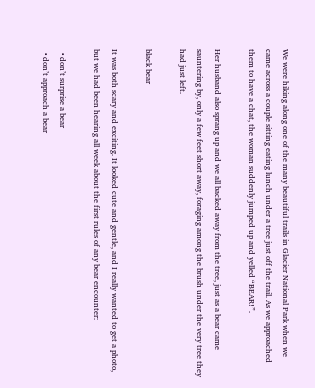We were hiking along one of the many beautiful trails in Glacier National Park when we came across a couple sitting eating lunch under a tree just off the trail. As we approached them to have a chat, the woman suddenly jumped up and yelled “BEAR!”.

Her husband also sprang up and we all backed away from the tree, just as a bear came sauntering by, only a few feet short away, foraging among the brush under the very tree they had just left.

black bear

It was both scary and exciting. It looked cute and gentle, and I really wanted to get a photo, but we had been hearing all week about the first rules of any bear encounter:

  • don’t surprise a bear
  • don’t approach a bear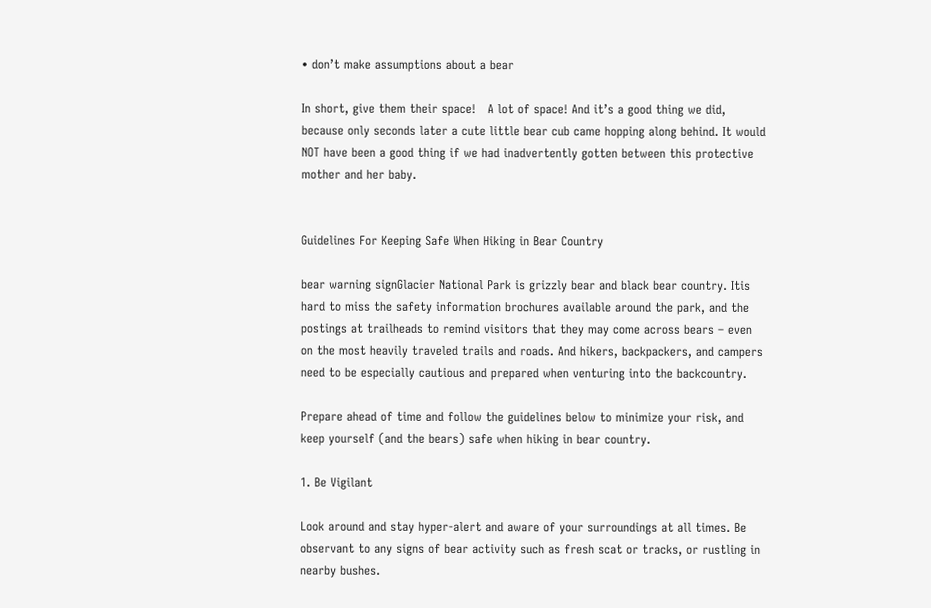• don’t make assumptions about a bear

In short, give them their space!   A lot of space! And it’s a good thing we did, because only seconds later a cute little bear cub came hopping along behind. It would NOT have been a good thing if we had inadvertently gotten between this protective mother and her baby.


Guidelines For Keeping Safe When Hiking in Bear Country

bear warning signGlacier National Park is grizzly bear and black bear country. Itis hard to miss the safety information brochures available around the park, and the postings at trailheads to remind visitors that they may come across bears – even on the most heavily traveled trails and roads. And hikers, backpackers, and campers need to be especially cautious and prepared when venturing into the backcountry.

Prepare ahead of time and follow the guidelines below to minimize your risk, and keep yourself (and the bears) safe when hiking in bear country.

1. Be Vigilant

Look around and stay hyper-alert and aware of your surroundings at all times. Be observant to any signs of bear activity such as fresh scat or tracks, or rustling in nearby bushes.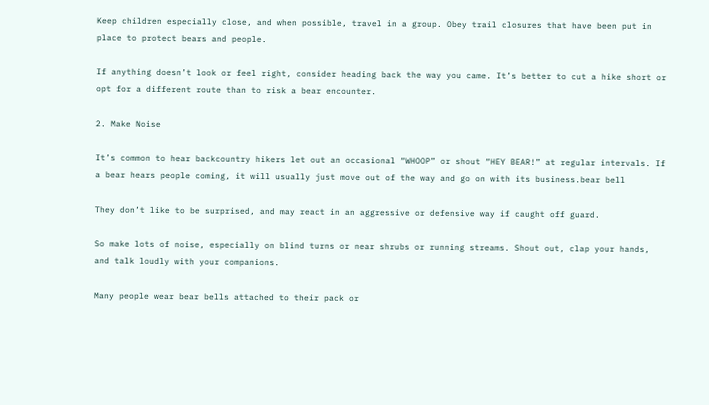Keep children especially close, and when possible, travel in a group. Obey trail closures that have been put in place to protect bears and people.

If anything doesn’t look or feel right, consider heading back the way you came. It’s better to cut a hike short or opt for a different route than to risk a bear encounter.

2. Make Noise

It’s common to hear backcountry hikers let out an occasional “WHOOP” or shout “HEY BEAR!” at regular intervals. If a bear hears people coming, it will usually just move out of the way and go on with its business.bear bell

They don’t like to be surprised, and may react in an aggressive or defensive way if caught off guard.

So make lots of noise, especially on blind turns or near shrubs or running streams. Shout out, clap your hands, and talk loudly with your companions.

Many people wear bear bells attached to their pack or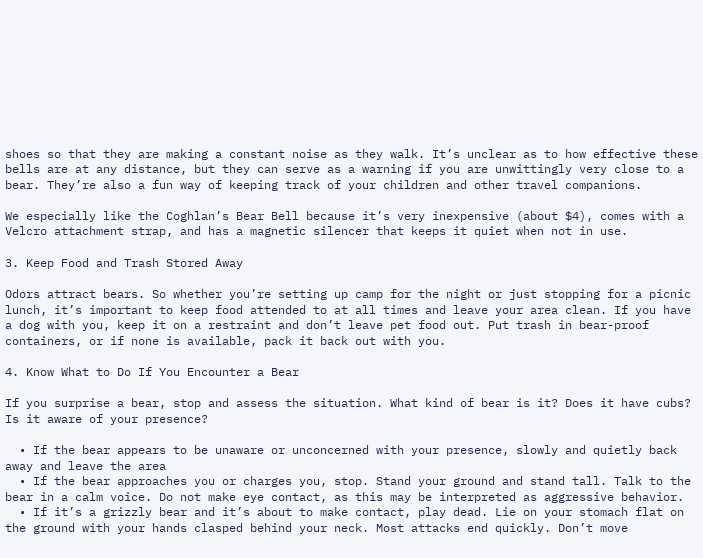shoes so that they are making a constant noise as they walk. It’s unclear as to how effective these bells are at any distance, but they can serve as a warning if you are unwittingly very close to a bear. They’re also a fun way of keeping track of your children and other travel companions.

We especially like the Coghlan’s Bear Bell because it’s very inexpensive (about $4), comes with a Velcro attachment strap, and has a magnetic silencer that keeps it quiet when not in use.

3. Keep Food and Trash Stored Away

Odors attract bears. So whether you’re setting up camp for the night or just stopping for a picnic lunch, it’s important to keep food attended to at all times and leave your area clean. If you have a dog with you, keep it on a restraint and don’t leave pet food out. Put trash in bear-proof containers, or if none is available, pack it back out with you.

4. Know What to Do If You Encounter a Bear

If you surprise a bear, stop and assess the situation. What kind of bear is it? Does it have cubs? Is it aware of your presence?

  • If the bear appears to be unaware or unconcerned with your presence, slowly and quietly back away and leave the area
  • If the bear approaches you or charges you, stop. Stand your ground and stand tall. Talk to the bear in a calm voice. Do not make eye contact, as this may be interpreted as aggressive behavior.
  • If it’s a grizzly bear and it’s about to make contact, play dead. Lie on your stomach flat on the ground with your hands clasped behind your neck. Most attacks end quickly. Don’t move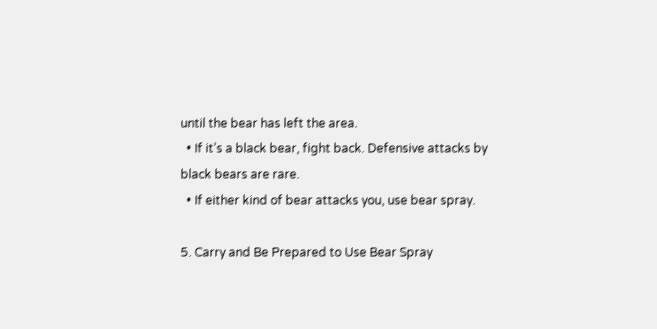until the bear has left the area.
  • If it’s a black bear, fight back. Defensive attacks by black bears are rare.
  • If either kind of bear attacks you, use bear spray.

5. Carry and Be Prepared to Use Bear Spray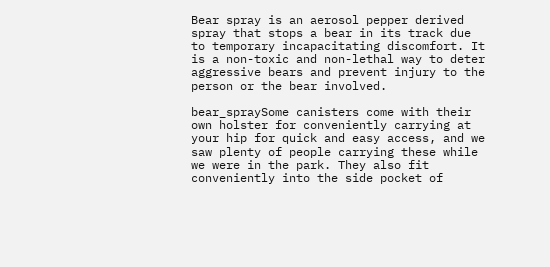Bear spray is an aerosol pepper derived spray that stops a bear in its track due to temporary incapacitating discomfort. It is a non-toxic and non-lethal way to deter aggressive bears and prevent injury to the person or the bear involved.

bear_spraySome canisters come with their own holster for conveniently carrying at your hip for quick and easy access, and we saw plenty of people carrying these while we were in the park. They also fit conveniently into the side pocket of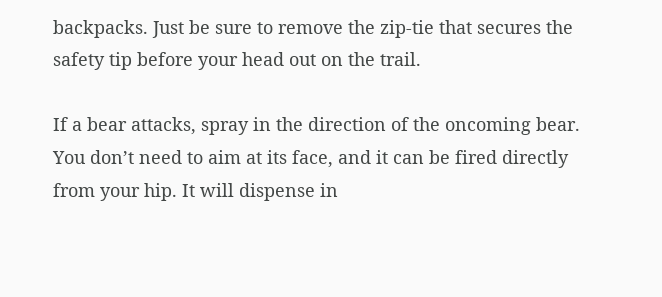backpacks. Just be sure to remove the zip-tie that secures the safety tip before your head out on the trail.

If a bear attacks, spray in the direction of the oncoming bear. You don’t need to aim at its face, and it can be fired directly from your hip. It will dispense in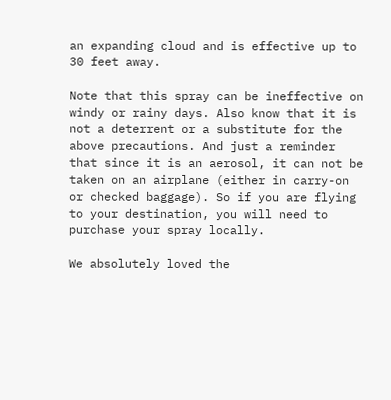an expanding cloud and is effective up to 30 feet away.

Note that this spray can be ineffective on windy or rainy days. Also know that it is not a deterrent or a substitute for the above precautions. And just a reminder that since it is an aerosol, it can not be taken on an airplane (either in carry-on or checked baggage). So if you are flying to your destination, you will need to purchase your spray locally.

We absolutely loved the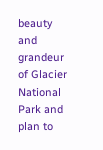beauty and grandeur of Glacier National Park and plan to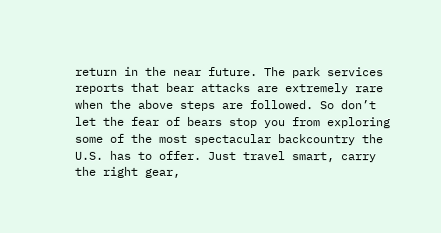return in the near future. The park services reports that bear attacks are extremely rare when the above steps are followed. So don’t let the fear of bears stop you from exploring some of the most spectacular backcountry the U.S. has to offer. Just travel smart, carry the right gear,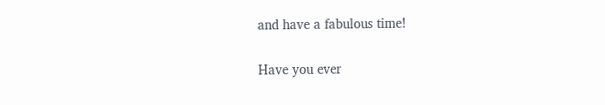and have a fabulous time!

Have you ever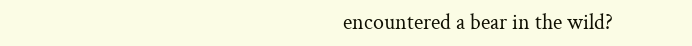encountered a bear in the wild?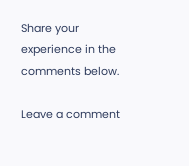Share your experience in the comments below.

Leave a comment